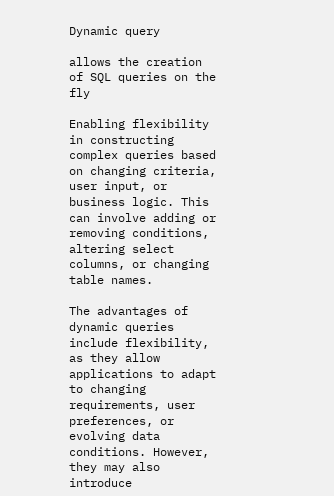Dynamic query

allows the creation of SQL queries on the fly

Enabling flexibility in constructing complex queries based on changing criteria, user input, or business logic. This can involve adding or removing conditions, altering select columns, or changing table names.

The advantages of dynamic queries include flexibility, as they allow applications to adapt to changing requirements, user preferences, or evolving data conditions. However, they may also introduce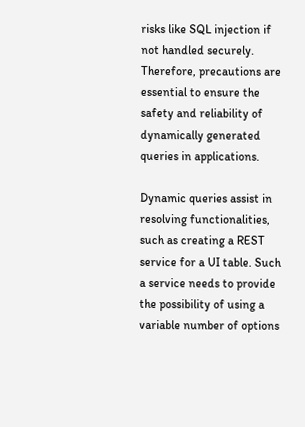risks like SQL injection if not handled securely. Therefore, precautions are essential to ensure the safety and reliability of dynamically generated queries in applications.

Dynamic queries assist in resolving functionalities, such as creating a REST service for a UI table. Such a service needs to provide the possibility of using a variable number of options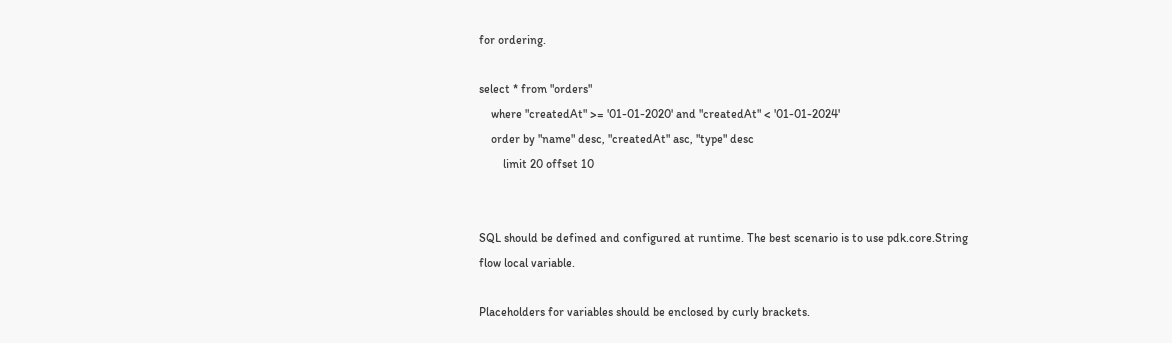for ordering.

select * from "orders"
    where "createdAt" >= '01-01-2020' and "createdAt" < '01-01-2024'
    order by "name" desc, "createdAt" asc, "type" desc
        limit 20 offset 10


SQL should be defined and configured at runtime. The best scenario is to use pdk.core.String flow local variable.

Placeholders for variables should be enclosed by curly brackets.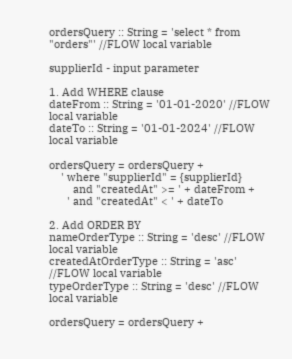ordersQuery :: String = 'select * from "orders"' //FLOW local variable

supplierId - input parameter

1. Add WHERE clause
dateFrom :: String = '01-01-2020' //FLOW local variable
dateTo :: String = '01-01-2024' //FLOW local variable

ordersQuery = ordersQuery +
    ' where "supplierId" = {supplierId}
        and "createdAt" >= ' + dateFrom +
      ' and "createdAt" < ' + dateTo

2. Add ORDER BY
nameOrderType :: String = 'desc' //FLOW local variable
createdAtOrderType :: String = 'asc' //FLOW local variable
typeOrderType :: String = 'desc' //FLOW local variable

ordersQuery = ordersQuery +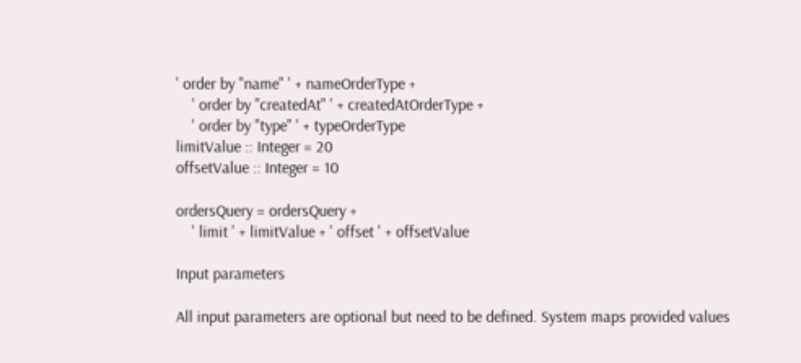' order by "name" ' + nameOrderType +
    ' order by "createdAt" ' + createdAtOrderType +
    ' order by "type" ' + typeOrderType
limitValue :: Integer = 20
offsetValue :: Integer = 10

ordersQuery = ordersQuery +
    ' limit ' + limitValue + ' offset ' + offsetValue

Input parameters

All input parameters are optional but need to be defined. System maps provided values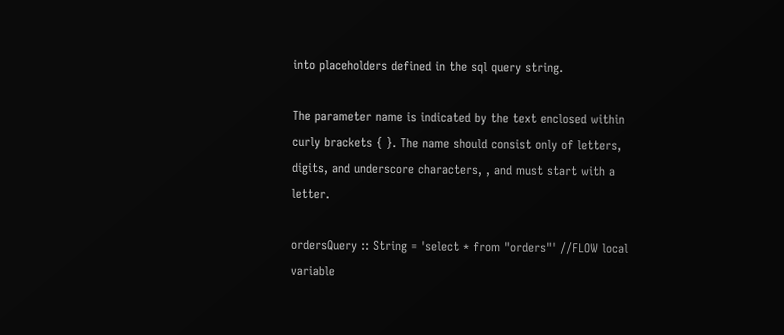into placeholders defined in the sql query string.

The parameter name is indicated by the text enclosed within curly brackets { }. The name should consist only of letters, digits, and underscore characters, , and must start with a letter.

ordersQuery :: String = 'select * from "orders"' //FLOW local variable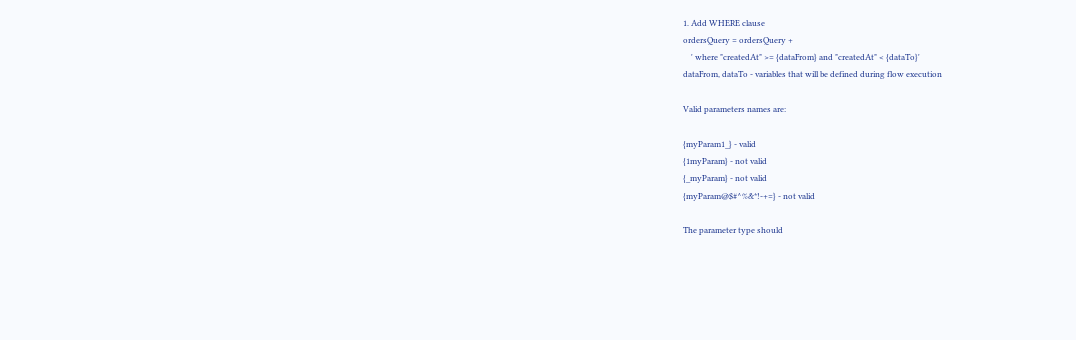1. Add WHERE clause
ordersQuery = ordersQuery +
    ' where "createdAt" >= {dataFrom} and "createdAt" < {dataTo}'
dataFrom, dataTo - variables that will be defined during flow execution

Valid parameters names are:

{myParam1_} - valid
{1myParam} - not valid
{_myParam} - not valid
{myParam@$#^%&*!-+=} - not valid

The parameter type should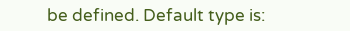be defined. Default type is: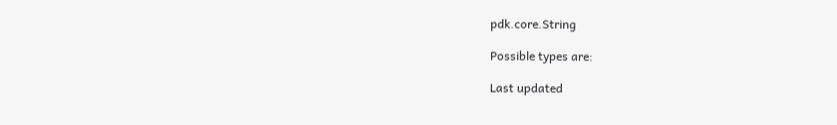pdk.core.String

Possible types are:

Last updated